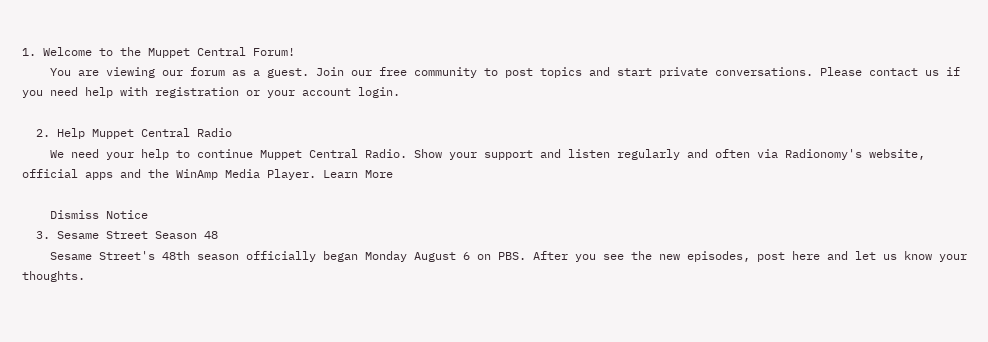1. Welcome to the Muppet Central Forum!
    You are viewing our forum as a guest. Join our free community to post topics and start private conversations. Please contact us if you need help with registration or your account login.

  2. Help Muppet Central Radio
    We need your help to continue Muppet Central Radio. Show your support and listen regularly and often via Radionomy's website, official apps and the WinAmp Media Player. Learn More

    Dismiss Notice
  3. Sesame Street Season 48
    Sesame Street's 48th season officially began Monday August 6 on PBS. After you see the new episodes, post here and let us know your thoughts.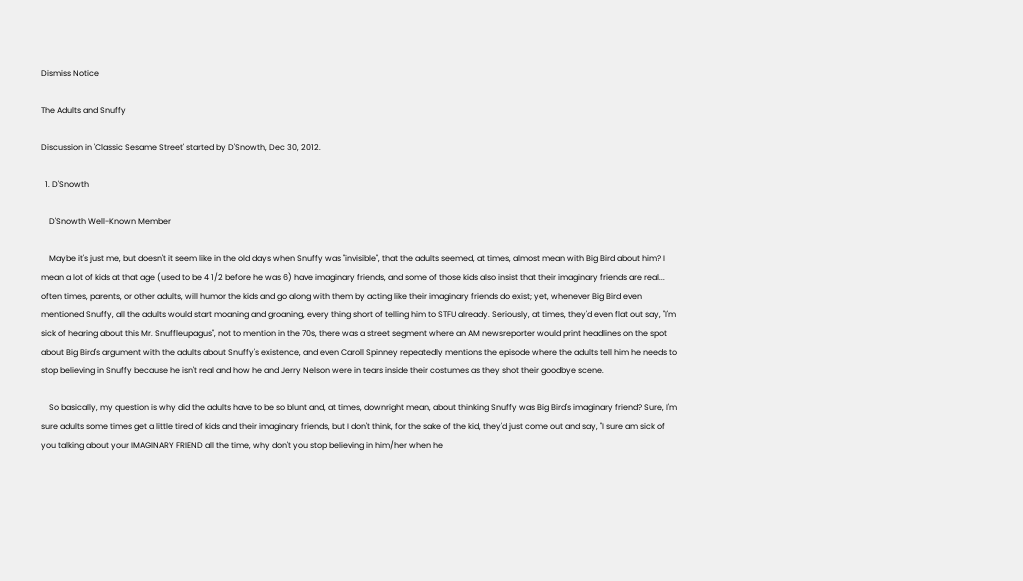Dismiss Notice

The Adults and Snuffy

Discussion in 'Classic Sesame Street' started by D'Snowth, Dec 30, 2012.

  1. D'Snowth

    D'Snowth Well-Known Member

    Maybe it's just me, but doesn't it seem like in the old days when Snuffy was "invisible", that the adults seemed, at times, almost mean with Big Bird about him? I mean a lot of kids at that age (used to be 4 1/2 before he was 6) have imaginary friends, and some of those kids also insist that their imaginary friends are real... often times, parents, or other adults, will humor the kids and go along with them by acting like their imaginary friends do exist; yet, whenever Big Bird even mentioned Snuffy, all the adults would start moaning and groaning, every thing short of telling him to STFU already. Seriously, at times, they'd even flat out say, "I'm sick of hearing about this Mr. Snuffleupagus", not to mention in the 70s, there was a street segment where an AM newsreporter would print headlines on the spot about Big Bird's argument with the adults about Snuffy's existence, and even Caroll Spinney repeatedly mentions the episode where the adults tell him he needs to stop believing in Snuffy because he isn't real and how he and Jerry Nelson were in tears inside their costumes as they shot their goodbye scene.

    So basically, my question is why did the adults have to be so blunt and, at times, downright mean, about thinking Snuffy was Big Bird's imaginary friend? Sure, I'm sure adults some times get a little tired of kids and their imaginary friends, but I don't think, for the sake of the kid, they'd just come out and say, "I sure am sick of you talking about your IMAGINARY FRIEND all the time, why don't you stop believing in him/her when he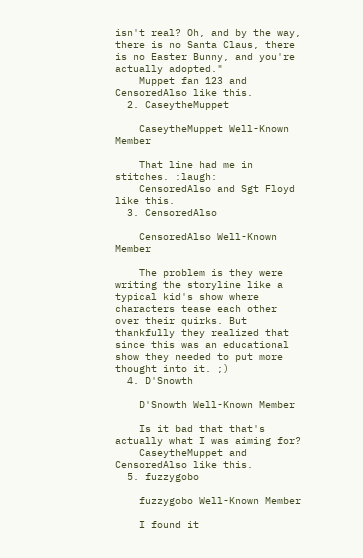isn't real? Oh, and by the way, there is no Santa Claus, there is no Easter Bunny, and you're actually adopted."
    Muppet fan 123 and CensoredAlso like this.
  2. CaseytheMuppet

    CaseytheMuppet Well-Known Member

    That line had me in stitches. :laugh:
    CensoredAlso and Sgt Floyd like this.
  3. CensoredAlso

    CensoredAlso Well-Known Member

    The problem is they were writing the storyline like a typical kid's show where characters tease each other over their quirks. But thankfully they realized that since this was an educational show they needed to put more thought into it. ;)
  4. D'Snowth

    D'Snowth Well-Known Member

    Is it bad that that's actually what I was aiming for?
    CaseytheMuppet and CensoredAlso like this.
  5. fuzzygobo

    fuzzygobo Well-Known Member

    I found it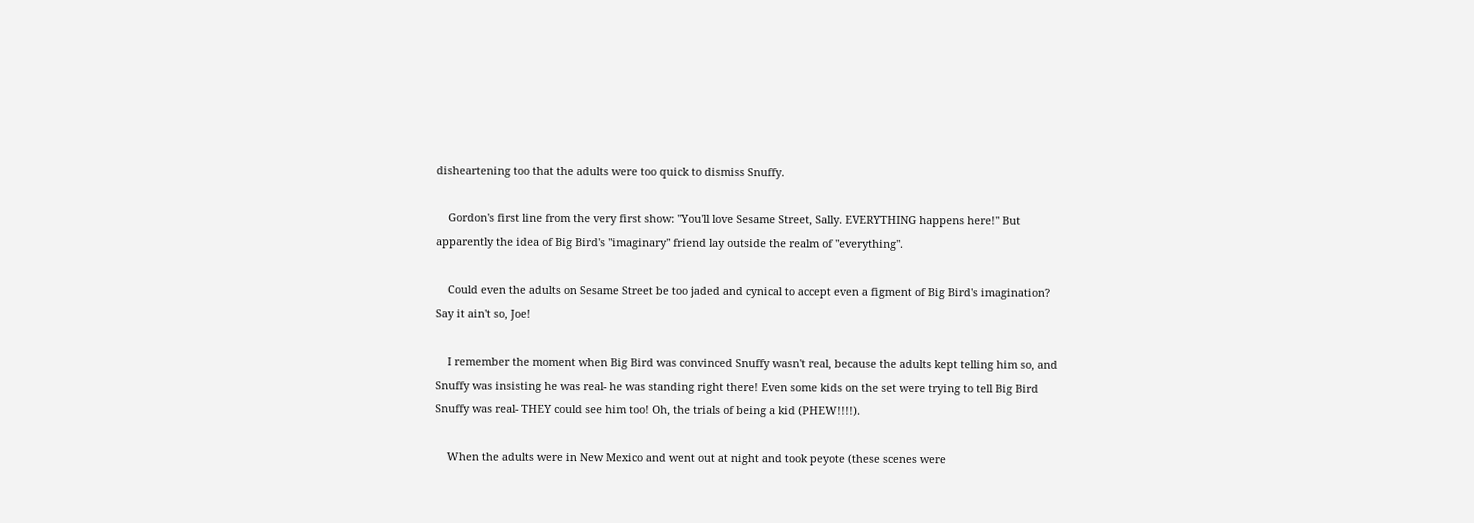disheartening too that the adults were too quick to dismiss Snuffy.

    Gordon's first line from the very first show: "You'll love Sesame Street, Sally. EVERYTHING happens here!" But apparently the idea of Big Bird's "imaginary" friend lay outside the realm of "everything".

    Could even the adults on Sesame Street be too jaded and cynical to accept even a figment of Big Bird's imagination? Say it ain't so, Joe!

    I remember the moment when Big Bird was convinced Snuffy wasn't real, because the adults kept telling him so, and Snuffy was insisting he was real- he was standing right there! Even some kids on the set were trying to tell Big Bird Snuffy was real- THEY could see him too! Oh, the trials of being a kid (PHEW!!!!).

    When the adults were in New Mexico and went out at night and took peyote (these scenes were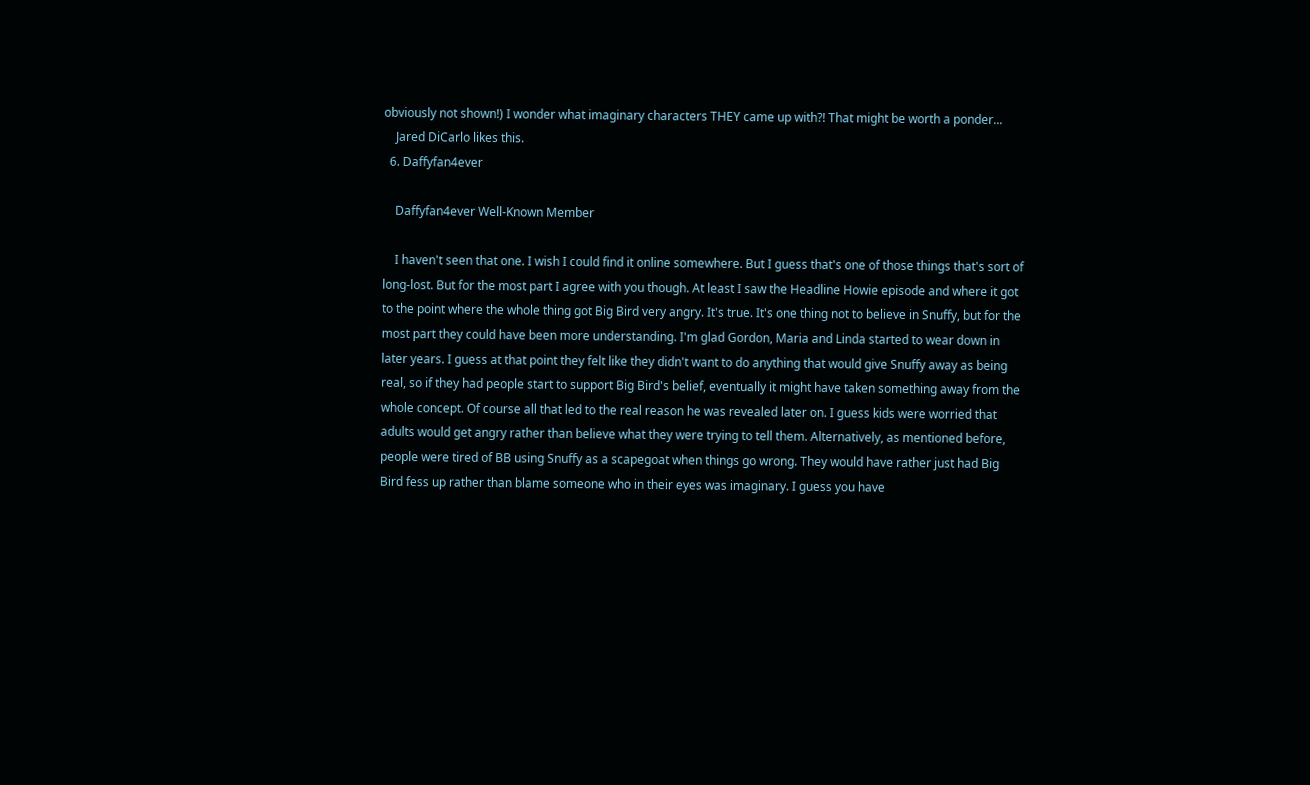obviously not shown!) I wonder what imaginary characters THEY came up with?! That might be worth a ponder...
    Jared DiCarlo likes this.
  6. Daffyfan4ever

    Daffyfan4ever Well-Known Member

    I haven't seen that one. I wish I could find it online somewhere. But I guess that's one of those things that's sort of long-lost. But for the most part I agree with you though. At least I saw the Headline Howie episode and where it got to the point where the whole thing got Big Bird very angry. It's true. It's one thing not to believe in Snuffy, but for the most part they could have been more understanding. I'm glad Gordon, Maria and Linda started to wear down in later years. I guess at that point they felt like they didn't want to do anything that would give Snuffy away as being real, so if they had people start to support Big Bird's belief, eventually it might have taken something away from the whole concept. Of course all that led to the real reason he was revealed later on. I guess kids were worried that adults would get angry rather than believe what they were trying to tell them. Alternatively, as mentioned before, people were tired of BB using Snuffy as a scapegoat when things go wrong. They would have rather just had Big Bird fess up rather than blame someone who in their eyes was imaginary. I guess you have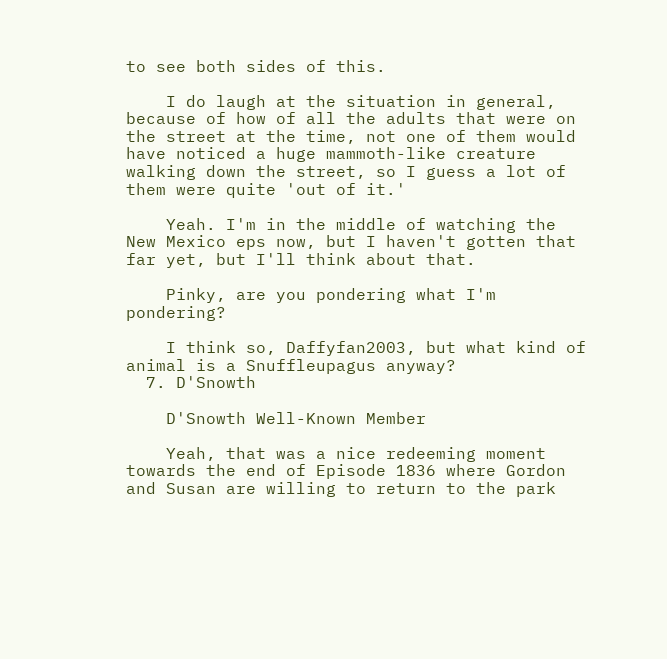to see both sides of this.

    I do laugh at the situation in general, because of how of all the adults that were on the street at the time, not one of them would have noticed a huge mammoth-like creature walking down the street, so I guess a lot of them were quite 'out of it.'

    Yeah. I'm in the middle of watching the New Mexico eps now, but I haven't gotten that far yet, but I'll think about that.

    Pinky, are you pondering what I'm pondering?

    I think so, Daffyfan2003, but what kind of animal is a Snuffleupagus anyway?
  7. D'Snowth

    D'Snowth Well-Known Member

    Yeah, that was a nice redeeming moment towards the end of Episode 1836 where Gordon and Susan are willing to return to the park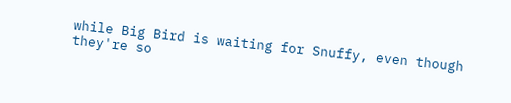while Big Bird is waiting for Snuffy, even though they're so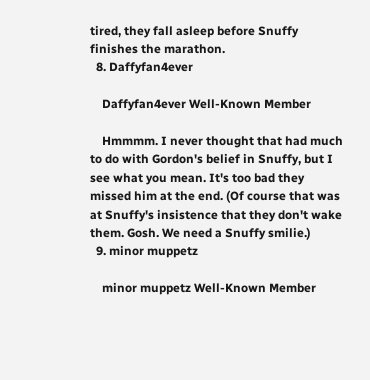tired, they fall asleep before Snuffy finishes the marathon.
  8. Daffyfan4ever

    Daffyfan4ever Well-Known Member

    Hmmmm. I never thought that had much to do with Gordon's belief in Snuffy, but I see what you mean. It's too bad they missed him at the end. (Of course that was at Snuffy's insistence that they don't wake them. Gosh. We need a Snuffy smilie.)
  9. minor muppetz

    minor muppetz Well-Known Member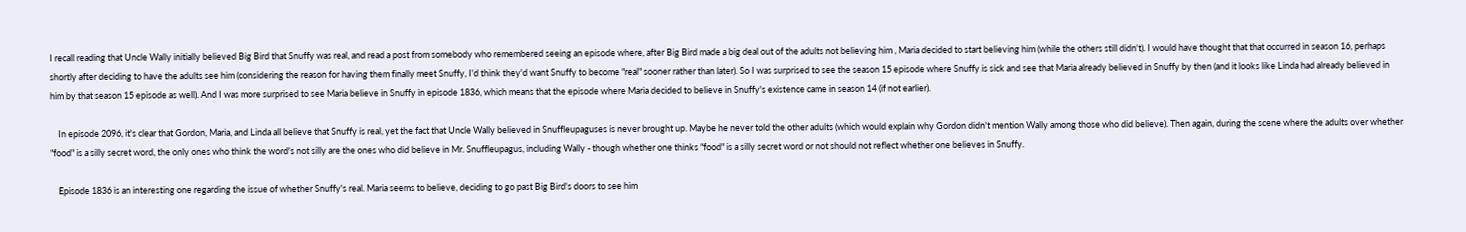I recall reading that Uncle Wally initially believed Big Bird that Snuffy was real, and read a post from somebody who remembered seeing an episode where, after Big Bird made a big deal out of the adults not believing him , Maria decided to start believing him (while the others still didn't). I would have thought that that occurred in season 16, perhaps shortly after deciding to have the adults see him (considering the reason for having them finally meet Snuffy, I'd think they'd want Snuffy to become "real" sooner rather than later). So I was surprised to see the season 15 episode where Snuffy is sick and see that Maria already believed in Snuffy by then (and it looks like Linda had already believed in him by that season 15 episode as well). And I was more surprised to see Maria believe in Snuffy in episode 1836, which means that the episode where Maria decided to believe in Snuffy's existence came in season 14 (if not earlier).

    In episode 2096, it's clear that Gordon, Maria, and Linda all believe that Snuffy is real, yet the fact that Uncle Wally believed in Snuffleupaguses is never brought up. Maybe he never told the other adults (which would explain why Gordon didn't mention Wally among those who did believe). Then again, during the scene where the adults over whether "food" is a silly secret word, the only ones who think the word's not silly are the ones who did believe in Mr. Snuffleupagus, including Wally - though whether one thinks "food" is a silly secret word or not should not reflect whether one believes in Snuffy.

    Episode 1836 is an interesting one regarding the issue of whether Snuffy's real. Maria seems to believe, deciding to go past Big Bird's doors to see him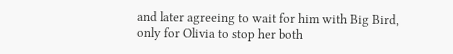and later agreeing to wait for him with Big Bird, only for Olivia to stop her both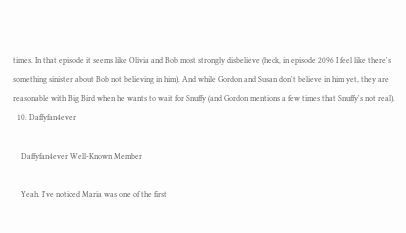times. In that episode it seems like Olivia and Bob most strongly disbelieve (heck, in episode 2096 I feel like there's something sinister about Bob not believing in him). And while Gordon and Susan don't believe in him yet, they are reasonable with Big Bird when he wants to wait for Snuffy (and Gordon mentions a few times that Snuffy's not real).
  10. Daffyfan4ever

    Daffyfan4ever Well-Known Member

    Yeah. I've noticed Maria was one of the first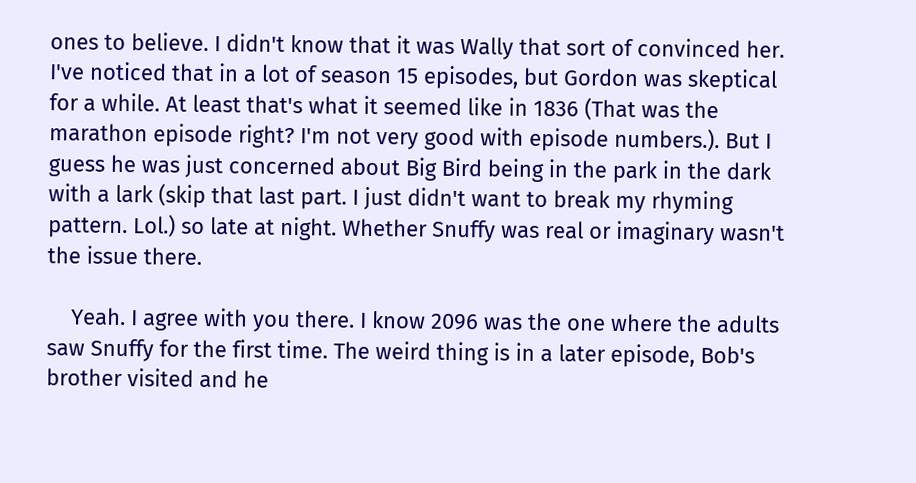ones to believe. I didn't know that it was Wally that sort of convinced her. I've noticed that in a lot of season 15 episodes, but Gordon was skeptical for a while. At least that's what it seemed like in 1836 (That was the marathon episode right? I'm not very good with episode numbers.). But I guess he was just concerned about Big Bird being in the park in the dark with a lark (skip that last part. I just didn't want to break my rhyming pattern. Lol.) so late at night. Whether Snuffy was real or imaginary wasn't the issue there.

    Yeah. I agree with you there. I know 2096 was the one where the adults saw Snuffy for the first time. The weird thing is in a later episode, Bob's brother visited and he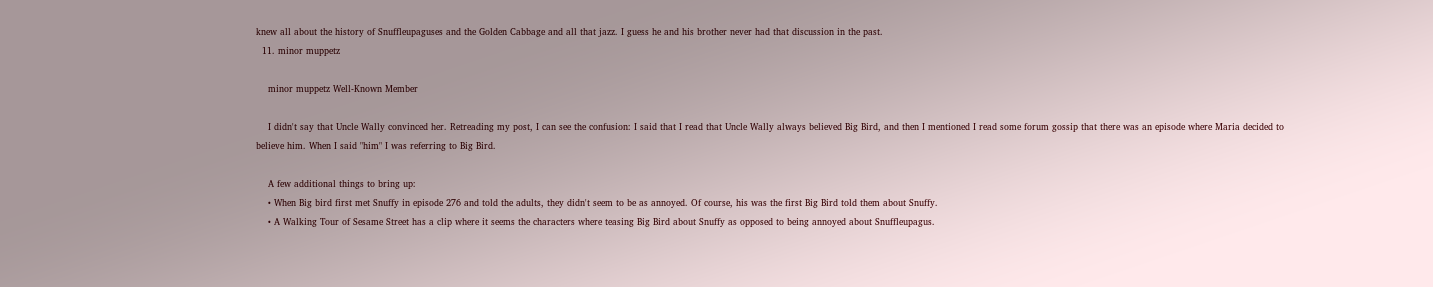knew all about the history of Snuffleupaguses and the Golden Cabbage and all that jazz. I guess he and his brother never had that discussion in the past.
  11. minor muppetz

    minor muppetz Well-Known Member

    I didn't say that Uncle Wally convinced her. Retreading my post, I can see the confusion: I said that I read that Uncle Wally always believed Big Bird, and then I mentioned I read some forum gossip that there was an episode where Maria decided to believe him. When I said "him" I was referring to Big Bird.

    A few additional things to bring up:
    • When Big bird first met Snuffy in episode 276 and told the adults, they didn't seem to be as annoyed. Of course, his was the first Big Bird told them about Snuffy.
    • A Walking Tour of Sesame Street has a clip where it seems the characters where teasing Big Bird about Snuffy as opposed to being annoyed about Snuffleupagus.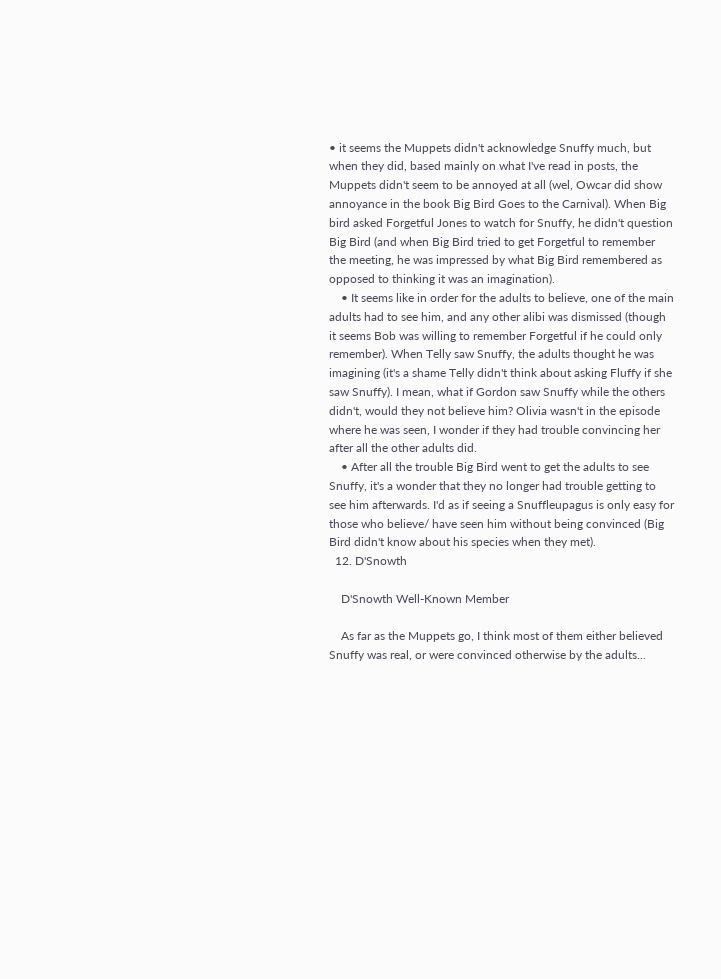• it seems the Muppets didn't acknowledge Snuffy much, but when they did, based mainly on what I've read in posts, the Muppets didn't seem to be annoyed at all (wel, Owcar did show annoyance in the book Big Bird Goes to the Carnival). When Big bird asked Forgetful Jones to watch for Snuffy, he didn't question Big Bird (and when Big Bird tried to get Forgetful to remember the meeting, he was impressed by what Big Bird remembered as opposed to thinking it was an imagination).
    • It seems like in order for the adults to believe, one of the main adults had to see him, and any other alibi was dismissed (though it seems Bob was willing to remember Forgetful if he could only remember). When Telly saw Snuffy, the adults thought he was imagining (it's a shame Telly didn't think about asking Fluffy if she saw Snuffy). I mean, what if Gordon saw Snuffy while the others didn't, would they not believe him? Olivia wasn't in the episode where he was seen, I wonder if they had trouble convincing her after all the other adults did.
    • After all the trouble Big Bird went to get the adults to see Snuffy, it's a wonder that they no longer had trouble getting to see him afterwards. I'd as if seeing a Snuffleupagus is only easy for those who believe/ have seen him without being convinced (Big Bird didn't know about his species when they met).
  12. D'Snowth

    D'Snowth Well-Known Member

    As far as the Muppets go, I think most of them either believed Snuffy was real, or were convinced otherwise by the adults...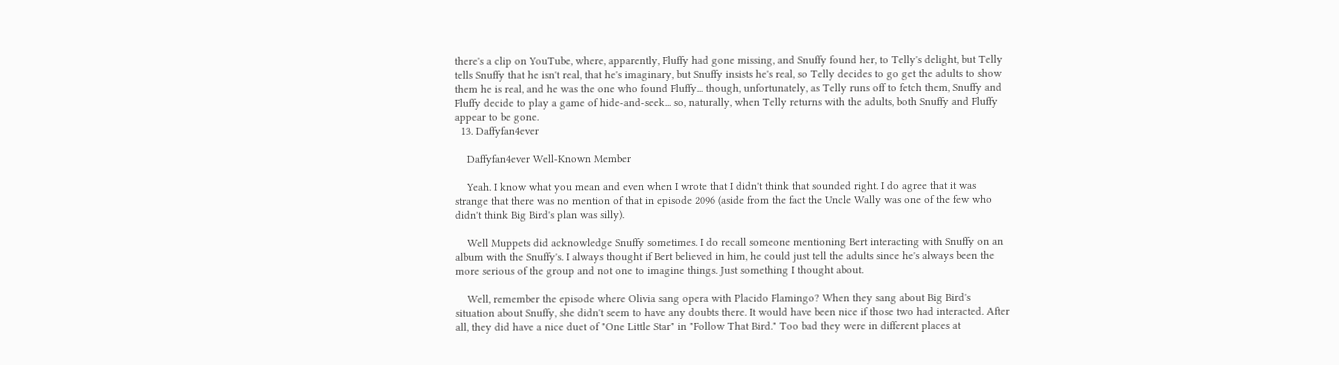there's a clip on YouTube, where, apparently, Fluffy had gone missing, and Snuffy found her, to Telly's delight, but Telly tells Snuffy that he isn't real, that he's imaginary, but Snuffy insists he's real, so Telly decides to go get the adults to show them he is real, and he was the one who found Fluffy... though, unfortunately, as Telly runs off to fetch them, Snuffy and Fluffy decide to play a game of hide-and-seek... so, naturally, when Telly returns with the adults, both Snuffy and Fluffy appear to be gone.
  13. Daffyfan4ever

    Daffyfan4ever Well-Known Member

    Yeah. I know what you mean and even when I wrote that I didn't think that sounded right. I do agree that it was strange that there was no mention of that in episode 2096 (aside from the fact the Uncle Wally was one of the few who didn't think Big Bird's plan was silly).

    Well Muppets did acknowledge Snuffy sometimes. I do recall someone mentioning Bert interacting with Snuffy on an album with the Snuffy's. I always thought if Bert believed in him, he could just tell the adults since he's always been the more serious of the group and not one to imagine things. Just something I thought about.

    Well, remember the episode where Olivia sang opera with Placido Flamingo? When they sang about Big Bird's situation about Snuffy, she didn't seem to have any doubts there. It would have been nice if those two had interacted. After all, they did have a nice duet of "One Little Star" in "Follow That Bird." Too bad they were in different places at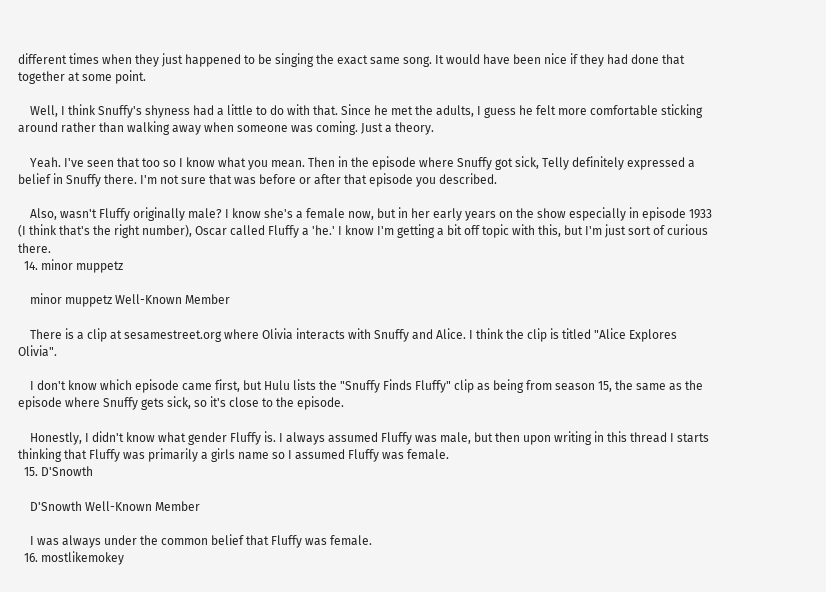different times when they just happened to be singing the exact same song. It would have been nice if they had done that together at some point.

    Well, I think Snuffy's shyness had a little to do with that. Since he met the adults, I guess he felt more comfortable sticking around rather than walking away when someone was coming. Just a theory.

    Yeah. I've seen that too so I know what you mean. Then in the episode where Snuffy got sick, Telly definitely expressed a belief in Snuffy there. I'm not sure that was before or after that episode you described.

    Also, wasn't Fluffy originally male? I know she's a female now, but in her early years on the show especially in episode 1933 (I think that's the right number), Oscar called Fluffy a 'he.' I know I'm getting a bit off topic with this, but I'm just sort of curious there.
  14. minor muppetz

    minor muppetz Well-Known Member

    There is a clip at sesamestreet.org where Olivia interacts with Snuffy and Alice. I think the clip is titled "Alice Explores Olivia".

    I don't know which episode came first, but Hulu lists the "Snuffy Finds Fluffy" clip as being from season 15, the same as the episode where Snuffy gets sick, so it's close to the episode.

    Honestly, I didn't know what gender Fluffy is. I always assumed Fluffy was male, but then upon writing in this thread I starts thinking that Fluffy was primarily a girls name so I assumed Fluffy was female.
  15. D'Snowth

    D'Snowth Well-Known Member

    I was always under the common belief that Fluffy was female.
  16. mostlikemokey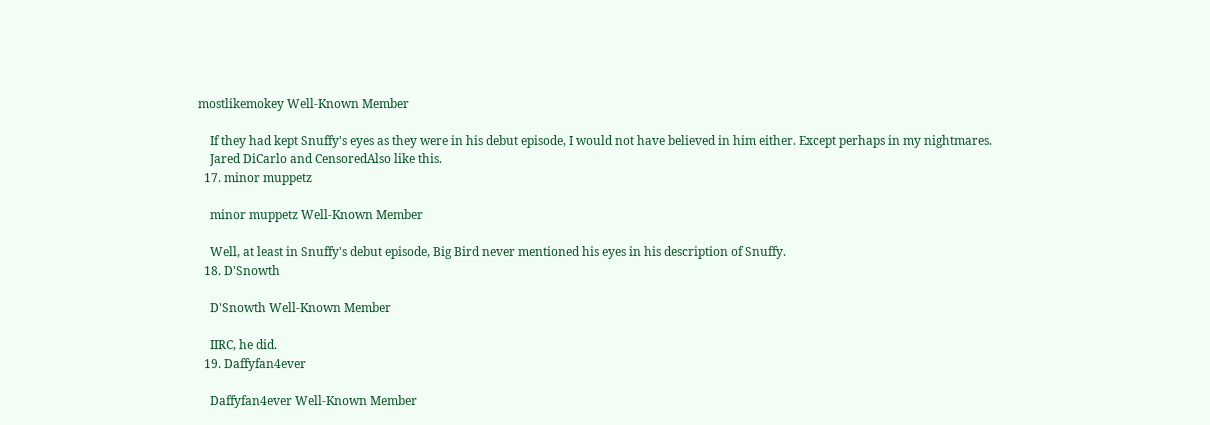mostlikemokey Well-Known Member

    If they had kept Snuffy's eyes as they were in his debut episode, I would not have believed in him either. Except perhaps in my nightmares.
    Jared DiCarlo and CensoredAlso like this.
  17. minor muppetz

    minor muppetz Well-Known Member

    Well, at least in Snuffy's debut episode, Big Bird never mentioned his eyes in his description of Snuffy.
  18. D'Snowth

    D'Snowth Well-Known Member

    IIRC, he did.
  19. Daffyfan4ever

    Daffyfan4ever Well-Known Member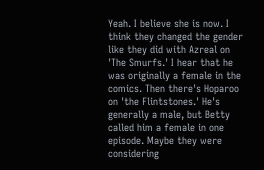Yeah. I believe she is now. I think they changed the gender like they did with Azreal on 'The Smurfs.' I hear that he was originally a female in the comics. Then there's Hoparoo on 'the Flintstones.' He's generally a male, but Betty called him a female in one episode. Maybe they were considering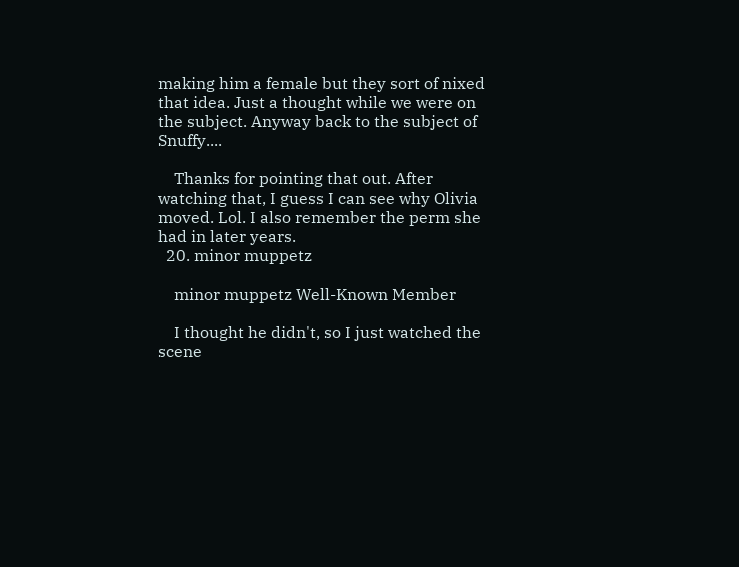making him a female but they sort of nixed that idea. Just a thought while we were on the subject. Anyway back to the subject of Snuffy....

    Thanks for pointing that out. After watching that, I guess I can see why Olivia moved. Lol. I also remember the perm she had in later years.
  20. minor muppetz

    minor muppetz Well-Known Member

    I thought he didn't, so I just watched the scene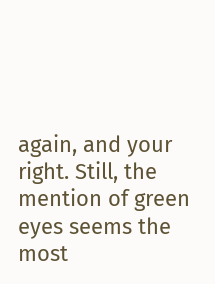again, and your right. Still, the mention of green eyes seems the most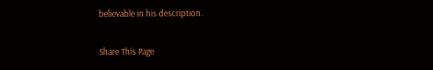believable in his description.

Share This Page